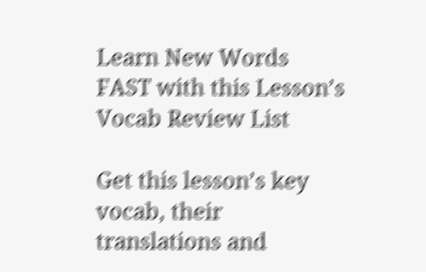Learn New Words FAST with this Lesson’s Vocab Review List

Get this lesson’s key vocab, their translations and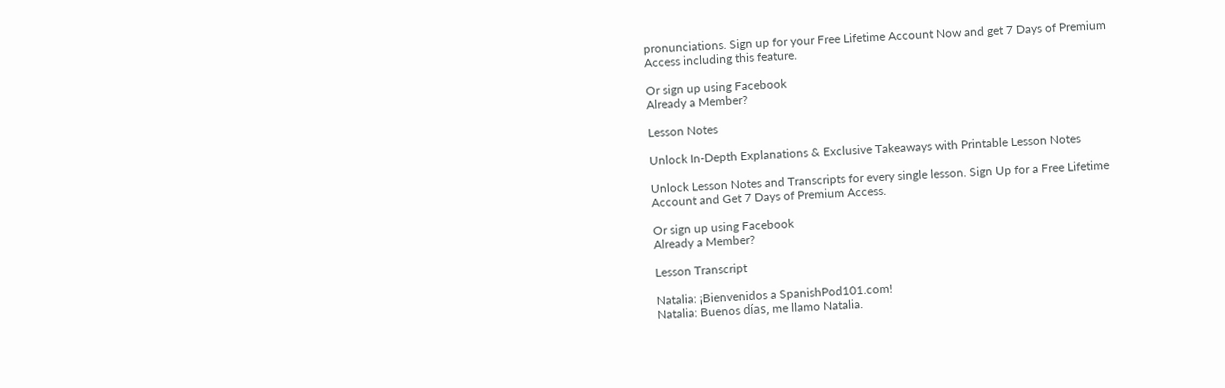pronunciations. Sign up for your Free Lifetime Account Now and get 7 Days of Premium Access including this feature.

Or sign up using Facebook
Already a Member?

Lesson Notes

Unlock In-Depth Explanations & Exclusive Takeaways with Printable Lesson Notes

Unlock Lesson Notes and Transcripts for every single lesson. Sign Up for a Free Lifetime Account and Get 7 Days of Premium Access.

Or sign up using Facebook
Already a Member?

Lesson Transcript

Natalia: ¡Bienvenidos a SpanishPod101.com!
Natalia: Buenos días, me llamo Natalia.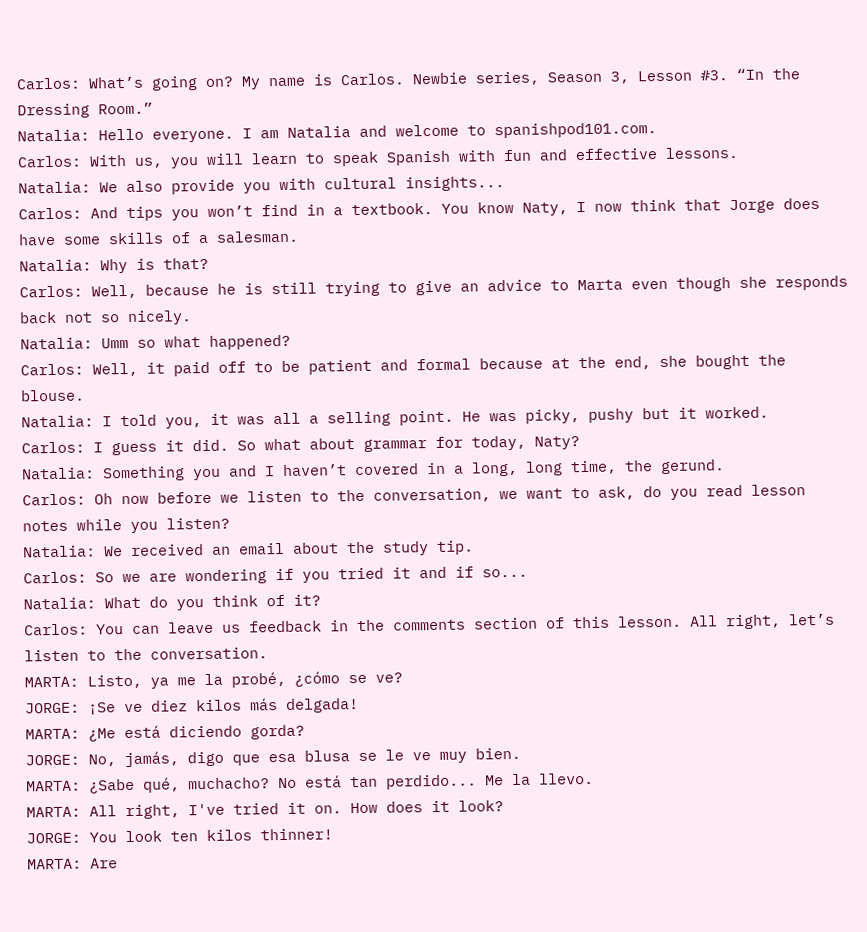Carlos: What’s going on? My name is Carlos. Newbie series, Season 3, Lesson #3. “In the Dressing Room.”
Natalia: Hello everyone. I am Natalia and welcome to spanishpod101.com.
Carlos: With us, you will learn to speak Spanish with fun and effective lessons.
Natalia: We also provide you with cultural insights...
Carlos: And tips you won’t find in a textbook. You know Naty, I now think that Jorge does have some skills of a salesman.
Natalia: Why is that?
Carlos: Well, because he is still trying to give an advice to Marta even though she responds back not so nicely.
Natalia: Umm so what happened?
Carlos: Well, it paid off to be patient and formal because at the end, she bought the blouse.
Natalia: I told you, it was all a selling point. He was picky, pushy but it worked.
Carlos: I guess it did. So what about grammar for today, Naty?
Natalia: Something you and I haven’t covered in a long, long time, the gerund.
Carlos: Oh now before we listen to the conversation, we want to ask, do you read lesson notes while you listen?
Natalia: We received an email about the study tip.
Carlos: So we are wondering if you tried it and if so...
Natalia: What do you think of it?
Carlos: You can leave us feedback in the comments section of this lesson. All right, let’s listen to the conversation.
MARTA: Listo, ya me la probé, ¿cómo se ve?
JORGE: ¡Se ve diez kilos más delgada!
MARTA: ¿Me está diciendo gorda?
JORGE: No, jamás, digo que esa blusa se le ve muy bien.
MARTA: ¿Sabe qué, muchacho? No está tan perdido... Me la llevo.
MARTA: All right, I've tried it on. How does it look?
JORGE: You look ten kilos thinner!
MARTA: Are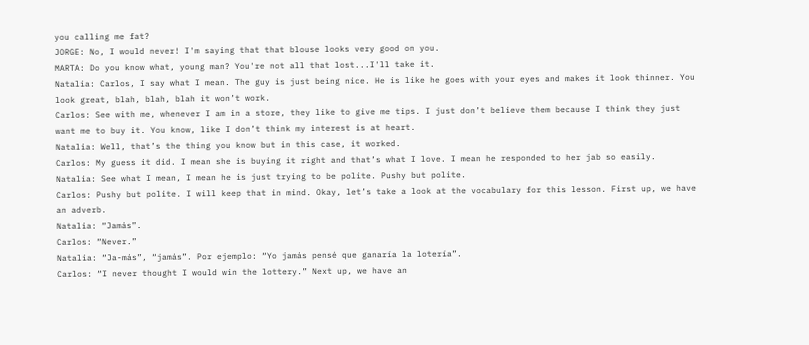you calling me fat?
JORGE: No, I would never! I'm saying that that blouse looks very good on you.
MARTA: Do you know what, young man? You're not all that lost...I'll take it.
Natalia: Carlos, I say what I mean. The guy is just being nice. He is like he goes with your eyes and makes it look thinner. You look great, blah, blah, blah it won’t work.
Carlos: See with me, whenever I am in a store, they like to give me tips. I just don’t believe them because I think they just want me to buy it. You know, like I don’t think my interest is at heart.
Natalia: Well, that’s the thing you know but in this case, it worked.
Carlos: My guess it did. I mean she is buying it right and that’s what I love. I mean he responded to her jab so easily.
Natalia: See what I mean, I mean he is just trying to be polite. Pushy but polite.
Carlos: Pushy but polite. I will keep that in mind. Okay, let’s take a look at the vocabulary for this lesson. First up, we have an adverb.
Natalia: “Jamás”.
Carlos: “Never.”
Natalia: “Ja-más”, “jamás”. Por ejemplo: “Yo jamás pensé que ganaría la lotería”.
Carlos: “I never thought I would win the lottery.” Next up, we have an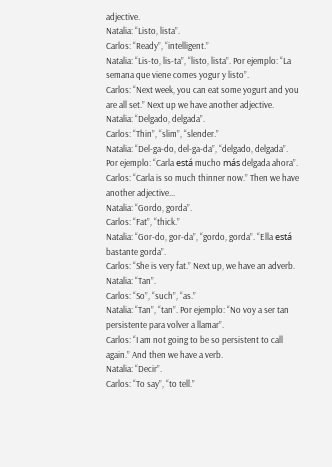adjective.
Natalia: “Listo, lista”.
Carlos: “Ready”, “intelligent.”
Natalia: “Lis-to, lis-ta”, “listo, lista”. Por ejemplo: “La semana que viene comes yogur y listo”.
Carlos: “Next week, you can eat some yogurt and you are all set.” Next up we have another adjective.
Natalia: “Delgado, delgada”.
Carlos: “Thin”, “slim”, “slender.”
Natalia: “Del-ga-do, del-ga-da”, “delgado, delgada”. Por ejemplo: “Carla está mucho más delgada ahora”.
Carlos: “Carla is so much thinner now.” Then we have another adjective...
Natalia: “Gordo, gorda”.
Carlos: “Fat”, “thick.”
Natalia: “Gor-do, gor-da”, “gordo, gorda”. “Ella está bastante gorda”.
Carlos: “She is very fat.” Next up, we have an adverb.
Natalia: “Tan”.
Carlos: “So”, “such”, “as.”
Natalia: “Tan”, “tan”. Por ejemplo: “No voy a ser tan persistente para volver a llamar”.
Carlos: “I am not going to be so persistent to call again.” And then we have a verb.
Natalia: “Decir”.
Carlos: “To say”, “to tell.”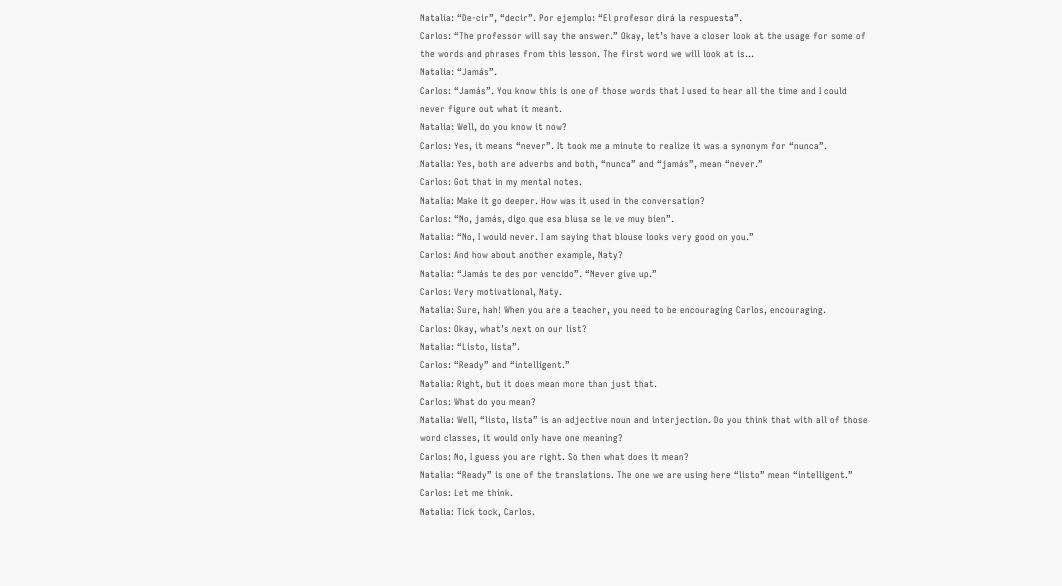Natalia: “De-cir”, “decir”. Por ejemplo: “El profesor dirá la respuesta”.
Carlos: “The professor will say the answer.” Okay, let’s have a closer look at the usage for some of the words and phrases from this lesson. The first word we will look at is...
Natalia: “Jamás”.
Carlos: “Jamás”. You know this is one of those words that I used to hear all the time and I could never figure out what it meant.
Natalia: Well, do you know it now?
Carlos: Yes, it means “never”. It took me a minute to realize it was a synonym for “nunca”.
Natalia: Yes, both are adverbs and both, “nunca” and “jamás”, mean “never.”
Carlos: Got that in my mental notes.
Natalia: Make it go deeper. How was it used in the conversation?
Carlos: “No, jamás, digo que esa blusa se le ve muy bien”.
Natalia: “No, I would never. I am saying that blouse looks very good on you.”
Carlos: And how about another example, Naty?
Natalia: “Jamás te des por vencido”. “Never give up.”
Carlos: Very motivational, Naty.
Natalia: Sure, hah! When you are a teacher, you need to be encouraging Carlos, encouraging.
Carlos: Okay, what’s next on our list?
Natalia: “Listo, lista”.
Carlos: “Ready” and “intelligent.”
Natalia: Right, but it does mean more than just that.
Carlos: What do you mean?
Natalia: Well, “listo, lista” is an adjective noun and interjection. Do you think that with all of those word classes, it would only have one meaning?
Carlos: No, I guess you are right. So then what does it mean?
Natalia: “Ready” is one of the translations. The one we are using here “listo” mean “intelligent.”
Carlos: Let me think.
Natalia: Tick tock, Carlos.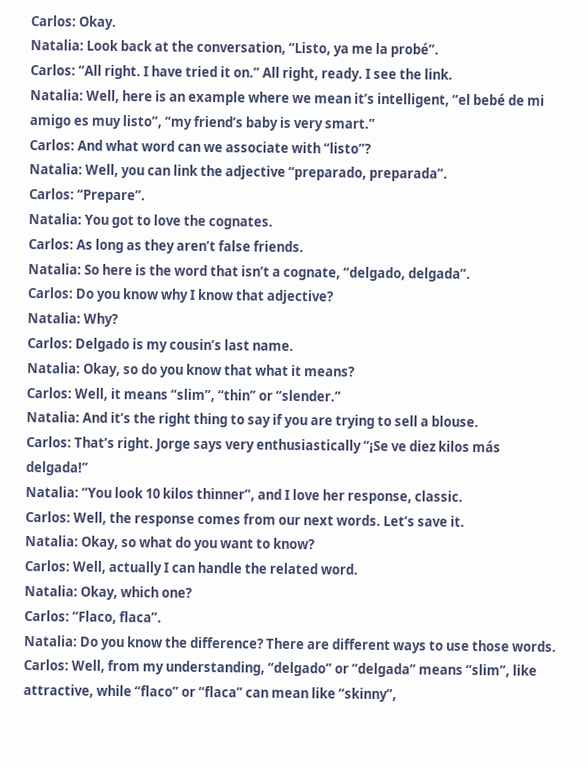Carlos: Okay.
Natalia: Look back at the conversation, “Listo, ya me la probé”.
Carlos: “All right. I have tried it on.” All right, ready. I see the link.
Natalia: Well, here is an example where we mean it’s intelligent, “el bebé de mi amigo es muy listo”, “my friend’s baby is very smart.”
Carlos: And what word can we associate with “listo”?
Natalia: Well, you can link the adjective “preparado, preparada”.
Carlos: “Prepare”.
Natalia: You got to love the cognates.
Carlos: As long as they aren’t false friends.
Natalia: So here is the word that isn’t a cognate, “delgado, delgada”.
Carlos: Do you know why I know that adjective?
Natalia: Why?
Carlos: Delgado is my cousin’s last name.
Natalia: Okay, so do you know that what it means?
Carlos: Well, it means “slim”, “thin” or “slender.”
Natalia: And it’s the right thing to say if you are trying to sell a blouse.
Carlos: That’s right. Jorge says very enthusiastically “¡Se ve diez kilos más delgada!”
Natalia: “You look 10 kilos thinner”, and I love her response, classic.
Carlos: Well, the response comes from our next words. Let’s save it.
Natalia: Okay, so what do you want to know?
Carlos: Well, actually I can handle the related word.
Natalia: Okay, which one?
Carlos: “Flaco, flaca”.
Natalia: Do you know the difference? There are different ways to use those words.
Carlos: Well, from my understanding, “delgado” or “delgada” means “slim”, like attractive, while “flaco” or “flaca” can mean like “skinny”,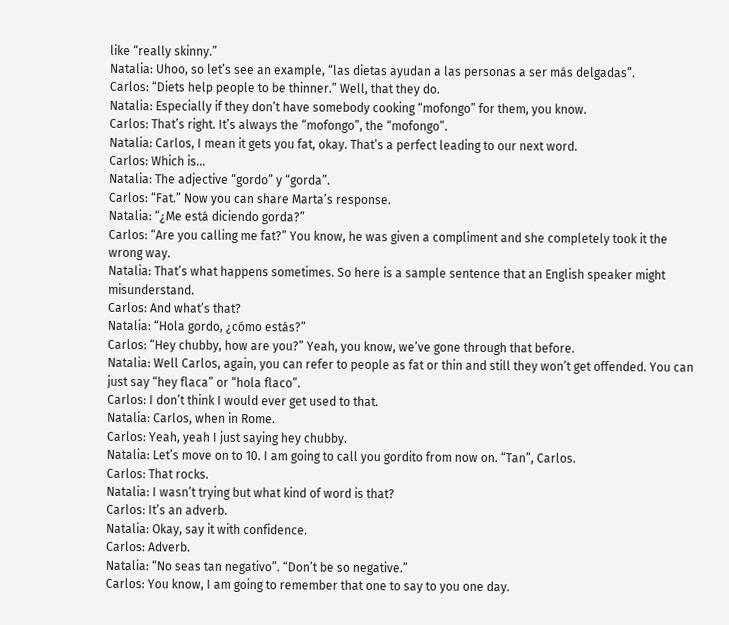like “really skinny.”
Natalia: Uhoo, so let’s see an example, “las dietas ayudan a las personas a ser más delgadas”.
Carlos: “Diets help people to be thinner.” Well, that they do.
Natalia: Especially if they don’t have somebody cooking “mofongo” for them, you know.
Carlos: That’s right. It’s always the “mofongo”, the “mofongo”.
Natalia: Carlos, I mean it gets you fat, okay. That’s a perfect leading to our next word.
Carlos: Which is...
Natalia: The adjective “gordo” y “gorda”.
Carlos: “Fat.” Now you can share Marta’s response.
Natalia: “¿Me está diciendo gorda?”
Carlos: “Are you calling me fat?” You know, he was given a compliment and she completely took it the wrong way.
Natalia: That’s what happens sometimes. So here is a sample sentence that an English speaker might misunderstand.
Carlos: And what’s that?
Natalia: “Hola gordo, ¿cómo estás?”
Carlos: “Hey chubby, how are you?” Yeah, you know, we’ve gone through that before.
Natalia: Well Carlos, again, you can refer to people as fat or thin and still they won’t get offended. You can just say “hey flaca” or “hola flaco”.
Carlos: I don’t think I would ever get used to that.
Natalia: Carlos, when in Rome.
Carlos: Yeah, yeah I just saying hey chubby.
Natalia: Let’s move on to 10. I am going to call you gordito from now on. “Tan”, Carlos.
Carlos: That rocks.
Natalia: I wasn’t trying but what kind of word is that?
Carlos: It’s an adverb.
Natalia: Okay, say it with confidence.
Carlos: Adverb.
Natalia: “No seas tan negativo”. “Don’t be so negative.”
Carlos: You know, I am going to remember that one to say to you one day.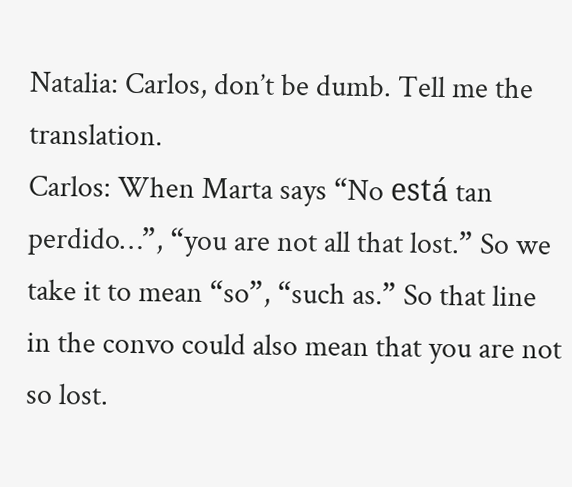Natalia: Carlos, don’t be dumb. Tell me the translation.
Carlos: When Marta says “No está tan perdido…”, “you are not all that lost.” So we take it to mean “so”, “such as.” So that line in the convo could also mean that you are not so lost.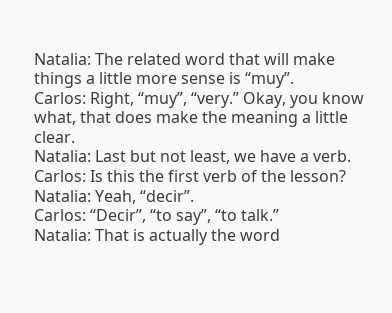Natalia: The related word that will make things a little more sense is “muy”.
Carlos: Right, “muy”, “very.” Okay, you know what, that does make the meaning a little clear.
Natalia: Last but not least, we have a verb.
Carlos: Is this the first verb of the lesson?
Natalia: Yeah, “decir”.
Carlos: “Decir”, “to say”, “to talk.”
Natalia: That is actually the word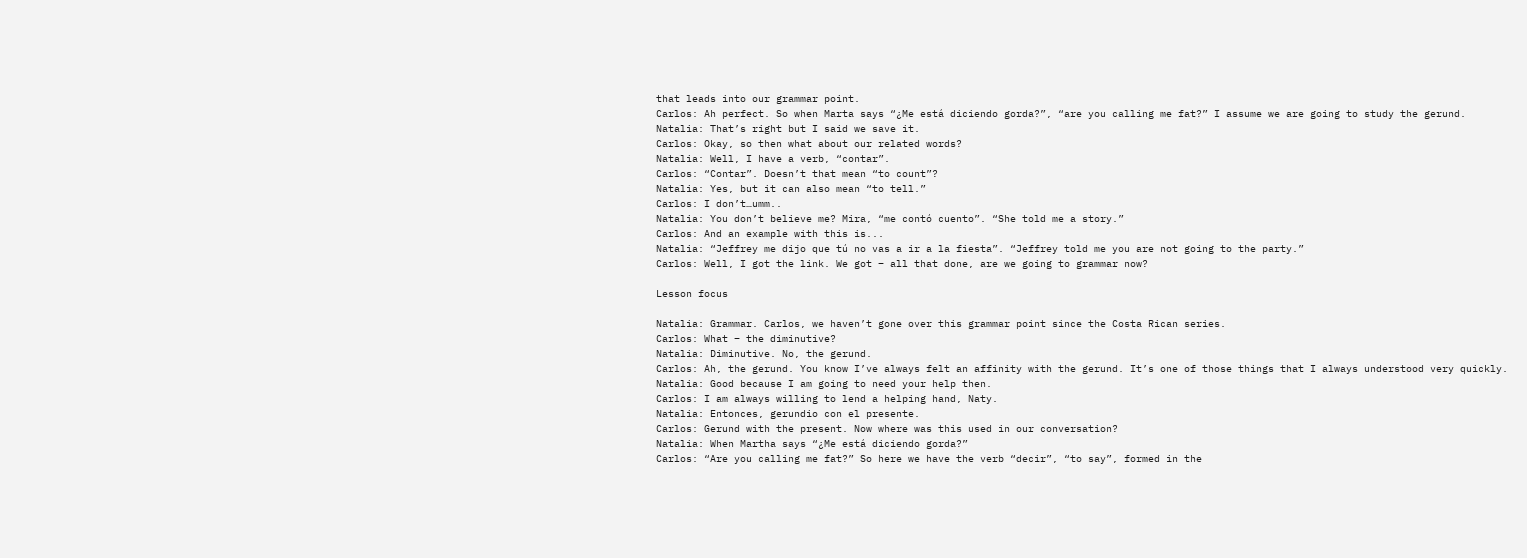that leads into our grammar point.
Carlos: Ah perfect. So when Marta says “¿Me está diciendo gorda?”, “are you calling me fat?” I assume we are going to study the gerund.
Natalia: That’s right but I said we save it.
Carlos: Okay, so then what about our related words?
Natalia: Well, I have a verb, “contar”.
Carlos: “Contar”. Doesn’t that mean “to count”?
Natalia: Yes, but it can also mean “to tell.”
Carlos: I don’t…umm..
Natalia: You don’t believe me? Mira, “me contó cuento”. “She told me a story.”
Carlos: And an example with this is...
Natalia: “Jeffrey me dijo que tú no vas a ir a la fiesta”. “Jeffrey told me you are not going to the party.”
Carlos: Well, I got the link. We got – all that done, are we going to grammar now?

Lesson focus

Natalia: Grammar. Carlos, we haven’t gone over this grammar point since the Costa Rican series.
Carlos: What – the diminutive?
Natalia: Diminutive. No, the gerund.
Carlos: Ah, the gerund. You know I’ve always felt an affinity with the gerund. It’s one of those things that I always understood very quickly.
Natalia: Good because I am going to need your help then.
Carlos: I am always willing to lend a helping hand, Naty.
Natalia: Entonces, gerundio con el presente.
Carlos: Gerund with the present. Now where was this used in our conversation?
Natalia: When Martha says “¿Me está diciendo gorda?”
Carlos: “Are you calling me fat?” So here we have the verb “decir”, “to say”, formed in the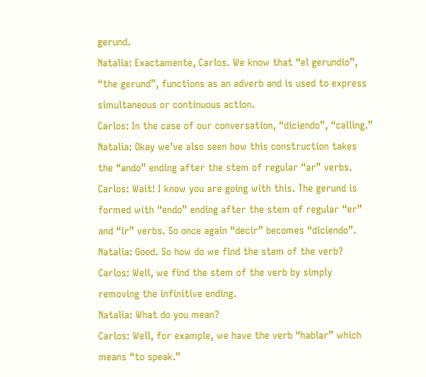gerund.
Natalia: Exactamente, Carlos. We know that “el gerundio”, “the gerund”, functions as an adverb and is used to express simultaneous or continuous action.
Carlos: In the case of our conversation, “diciendo”, “calling.”
Natalia: Okay we’ve also seen how this construction takes the “ando” ending after the stem of regular “ar” verbs.
Carlos: Wait! I know you are going with this. The gerund is formed with “endo” ending after the stem of regular “er” and “ir” verbs. So once again “decir” becomes “diciendo”.
Natalia: Good. So how do we find the stem of the verb?
Carlos: Well, we find the stem of the verb by simply removing the infinitive ending.
Natalia: What do you mean?
Carlos: Well, for example, we have the verb “hablar” which means “to speak.”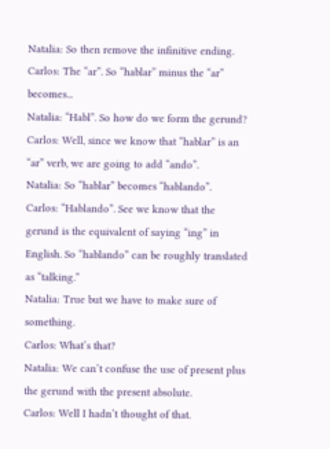Natalia: So then remove the infinitive ending.
Carlos: The “ar”. So “hablar” minus the “ar” becomes...
Natalia: “Habl”. So how do we form the gerund?
Carlos: Well, since we know that “hablar” is an “ar” verb, we are going to add “ando”.
Natalia: So “hablar” becomes “hablando”.
Carlos: “Hablando”. See we know that the gerund is the equivalent of saying “ing” in English. So “hablando” can be roughly translated as “talking.”
Natalia: True but we have to make sure of something.
Carlos: What’s that?
Natalia: We can’t confuse the use of present plus the gerund with the present absolute.
Carlos: Well I hadn’t thought of that.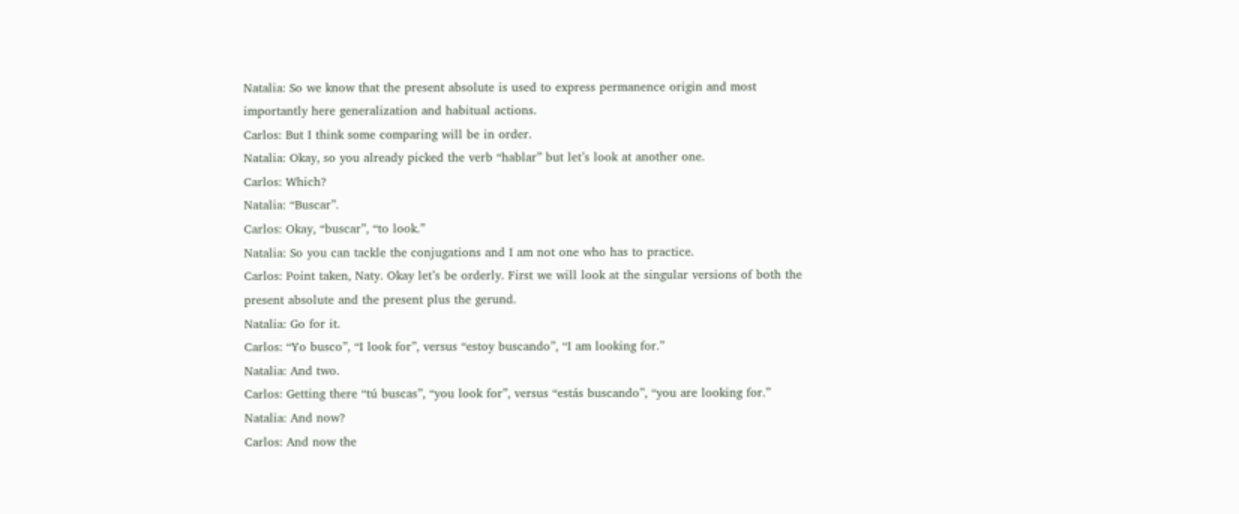Natalia: So we know that the present absolute is used to express permanence origin and most importantly here generalization and habitual actions.
Carlos: But I think some comparing will be in order.
Natalia: Okay, so you already picked the verb “hablar” but let’s look at another one.
Carlos: Which?
Natalia: “Buscar”.
Carlos: Okay, “buscar”, “to look.”
Natalia: So you can tackle the conjugations and I am not one who has to practice.
Carlos: Point taken, Naty. Okay let’s be orderly. First we will look at the singular versions of both the present absolute and the present plus the gerund.
Natalia: Go for it.
Carlos: “Yo busco”, “I look for”, versus “estoy buscando”, “I am looking for.”
Natalia: And two.
Carlos: Getting there “tú buscas”, “you look for”, versus “estás buscando”, “you are looking for.”
Natalia: And now?
Carlos: And now the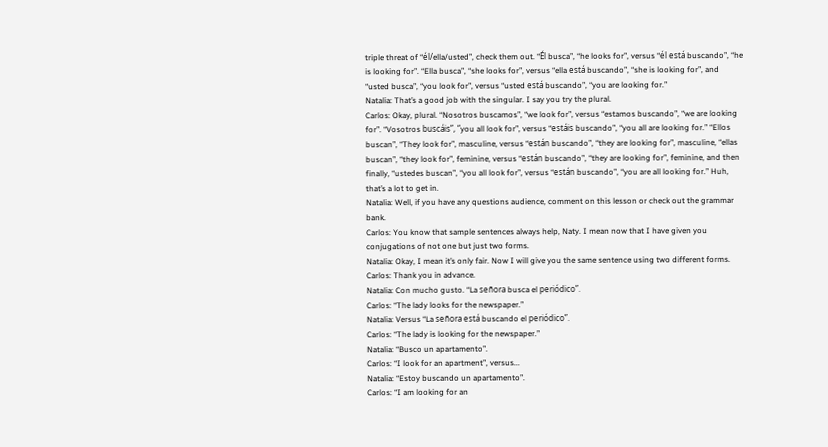triple threat of “él/ella/usted”, check them out. “Él busca”, “he looks for”, versus “él está buscando”, “he is looking for”. “Ella busca”, “she looks for”, versus “ella está buscando”, “she is looking for”, and “usted busca”, “you look for”, versus “usted está buscando”, “you are looking for.”
Natalia: That’s a good job with the singular. I say you try the plural.
Carlos: Okay, plural. “Nosotros buscamos”, “we look for”, versus “estamos buscando”, “we are looking for”. “Vosotros buscáis”, “you all look for”, versus “estáis buscando”, “you all are looking for.” “Ellos buscan”, “They look for”, masculine, versus “están buscando”, “they are looking for”, masculine, “ellas buscan”, “they look for”, feminine, versus “están buscando”, “they are looking for”, feminine, and then finally, “ustedes buscan”, “you all look for”, versus “están buscando”, “you are all looking for.” Huh, that’s a lot to get in.
Natalia: Well, if you have any questions audience, comment on this lesson or check out the grammar bank.
Carlos: You know that sample sentences always help, Naty. I mean now that I have given you conjugations of not one but just two forms.
Natalia: Okay, I mean it’s only fair. Now I will give you the same sentence using two different forms.
Carlos: Thank you in advance.
Natalia: Con mucho gusto. “La señora busca el periódico”.
Carlos: “The lady looks for the newspaper.”
Natalia: Versus “La señora está buscando el periódico”.
Carlos: “The lady is looking for the newspaper.”
Natalia: “Busco un apartamento”.
Carlos: “I look for an apartment”, versus...
Natalia: “Estoy buscando un apartamento”.
Carlos: “I am looking for an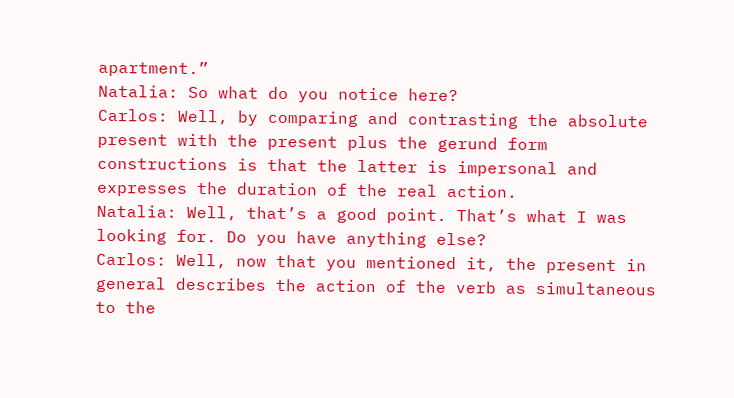apartment.”
Natalia: So what do you notice here?
Carlos: Well, by comparing and contrasting the absolute present with the present plus the gerund form constructions is that the latter is impersonal and expresses the duration of the real action.
Natalia: Well, that’s a good point. That’s what I was looking for. Do you have anything else?
Carlos: Well, now that you mentioned it, the present in general describes the action of the verb as simultaneous to the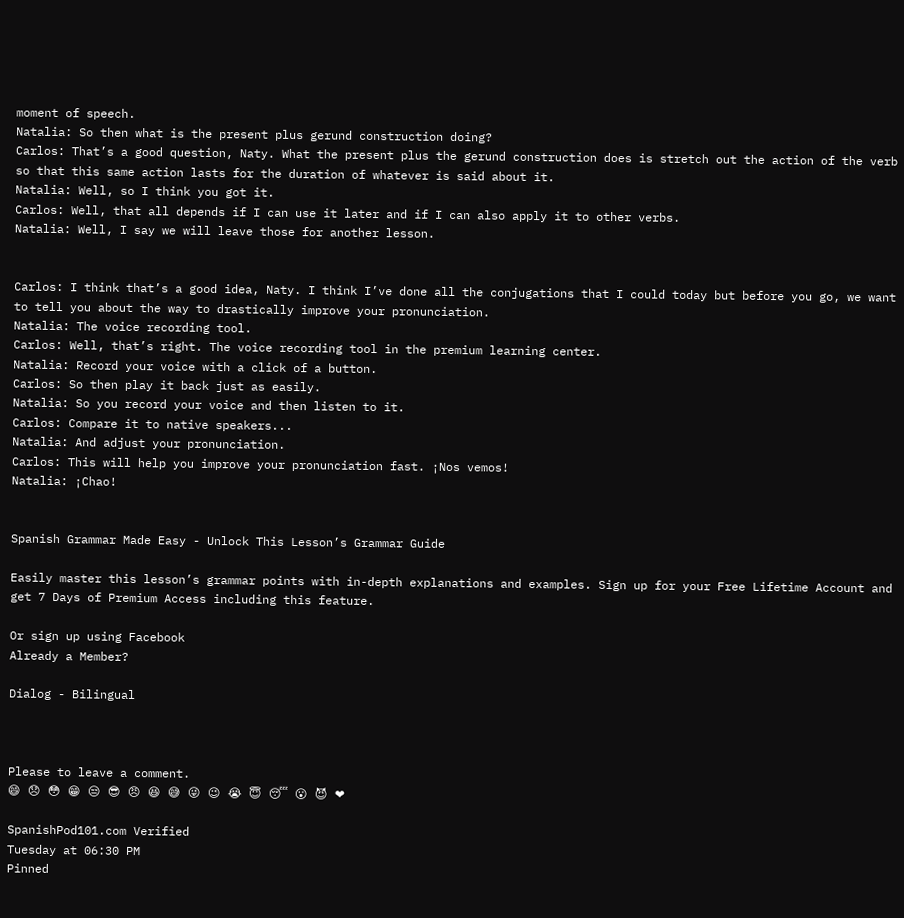moment of speech.
Natalia: So then what is the present plus gerund construction doing?
Carlos: That’s a good question, Naty. What the present plus the gerund construction does is stretch out the action of the verb so that this same action lasts for the duration of whatever is said about it.
Natalia: Well, so I think you got it.
Carlos: Well, that all depends if I can use it later and if I can also apply it to other verbs.
Natalia: Well, I say we will leave those for another lesson.


Carlos: I think that’s a good idea, Naty. I think I’ve done all the conjugations that I could today but before you go, we want to tell you about the way to drastically improve your pronunciation.
Natalia: The voice recording tool.
Carlos: Well, that’s right. The voice recording tool in the premium learning center.
Natalia: Record your voice with a click of a button.
Carlos: So then play it back just as easily.
Natalia: So you record your voice and then listen to it.
Carlos: Compare it to native speakers...
Natalia: And adjust your pronunciation.
Carlos: This will help you improve your pronunciation fast. ¡Nos vemos!
Natalia: ¡Chao!


Spanish Grammar Made Easy - Unlock This Lesson’s Grammar Guide

Easily master this lesson’s grammar points with in-depth explanations and examples. Sign up for your Free Lifetime Account and get 7 Days of Premium Access including this feature.

Or sign up using Facebook
Already a Member?

Dialog - Bilingual



Please to leave a comment.
😄 😞 😳 😁 😒 😎 😠 😆 😅 😜 😉 😭 😇 😴 😮 😈 ❤

SpanishPod101.com Verified
Tuesday at 06:30 PM
Pinned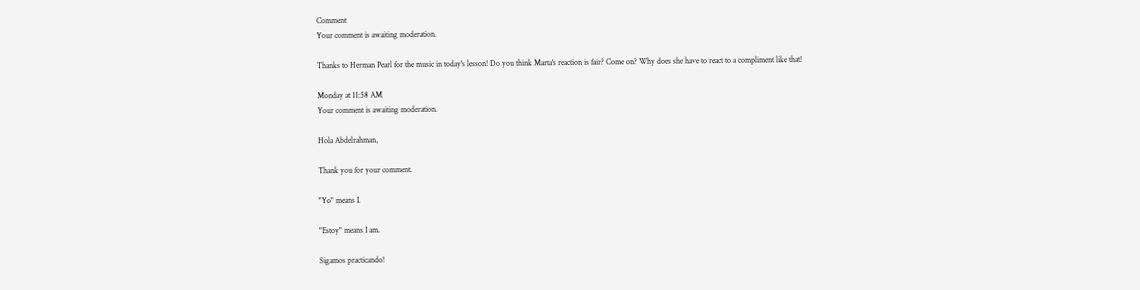Comment
Your comment is awaiting moderation.

Thanks to Herman Pearl for the music in today's lesson! Do you think Marta's reaction is fair? Come on? Why does she have to react to a compliment like that!

Monday at 11:58 AM
Your comment is awaiting moderation.

Hola Abdelrahman,

Thank you for your comment.

"Yo" means I.

"Estoy" means I am.

Sigamos practicando!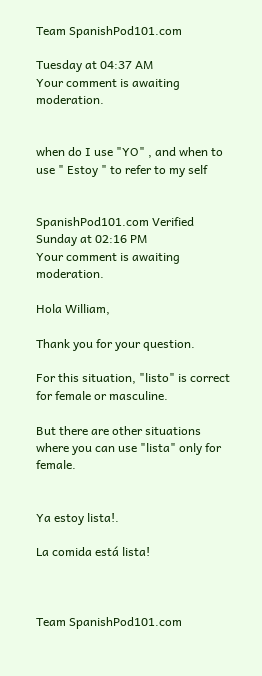Team SpanishPod101.com

Tuesday at 04:37 AM
Your comment is awaiting moderation.


when do I use "YO" , and when to use " Estoy " to refer to my self


SpanishPod101.com Verified
Sunday at 02:16 PM
Your comment is awaiting moderation.

Hola William,

Thank you for your question.

For this situation, "listo" is correct for female or masculine.

But there are other situations where you can use "lista" only for female.


Ya estoy lista!.

La comida está lista!



Team SpanishPod101.com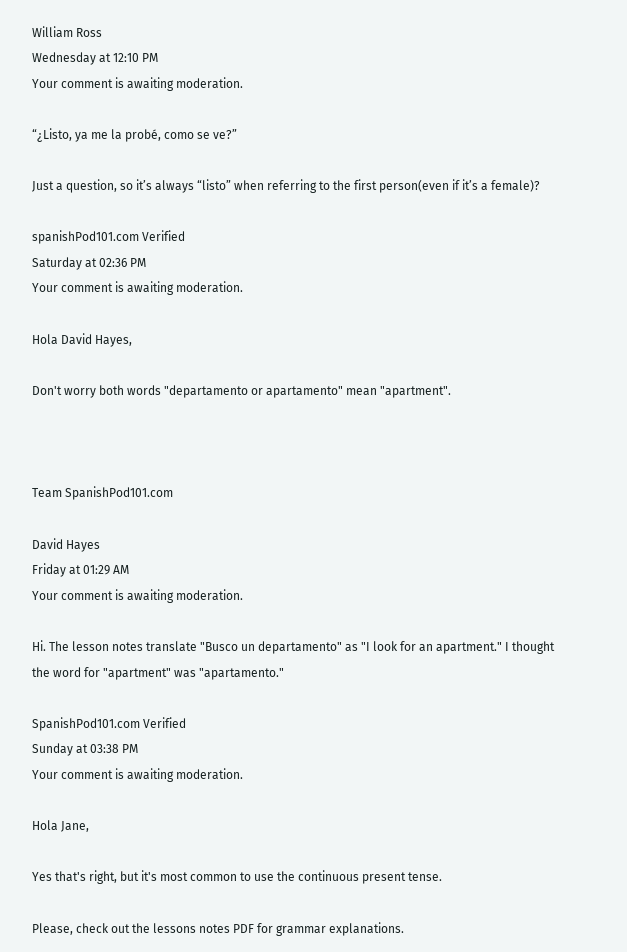William Ross
Wednesday at 12:10 PM
Your comment is awaiting moderation.

“¿Listo, ya me la probé, como se ve?”

Just a question, so it’s always “listo” when referring to the first person(even if it’s a female)?

spanishPod101.com Verified
Saturday at 02:36 PM
Your comment is awaiting moderation.

Hola David Hayes,

Don't worry both words "departamento or apartamento" mean "apartment".



Team SpanishPod101.com

David Hayes
Friday at 01:29 AM
Your comment is awaiting moderation.

Hi. The lesson notes translate "Busco un departamento" as "I look for an apartment." I thought the word for "apartment" was "apartamento."

SpanishPod101.com Verified
Sunday at 03:38 PM
Your comment is awaiting moderation.

Hola Jane,

Yes that's right, but it's most common to use the continuous present tense.

Please, check out the lessons notes PDF for grammar explanations.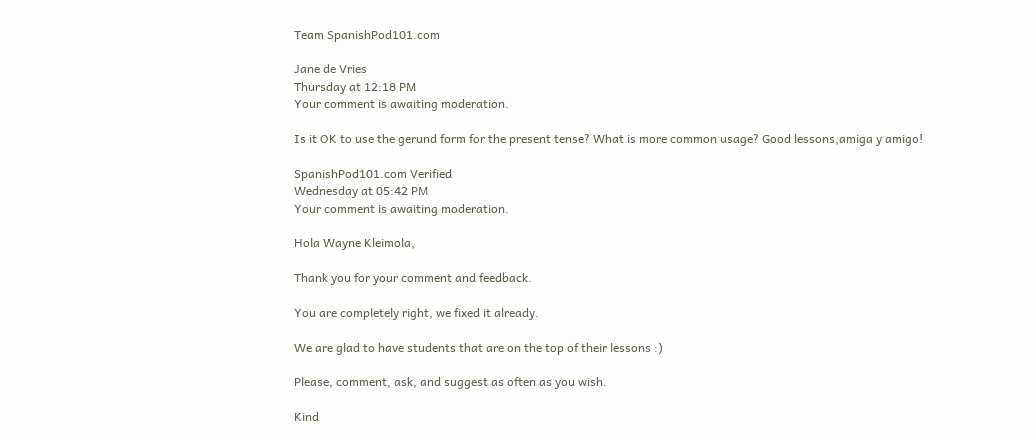Team SpanishPod101.com

Jane de Vries
Thursday at 12:18 PM
Your comment is awaiting moderation.

Is it OK to use the gerund form for the present tense? What is more common usage? Good lessons,amiga y amigo!

SpanishPod101.com Verified
Wednesday at 05:42 PM
Your comment is awaiting moderation.

Hola Wayne Kleimola,

Thank you for your comment and feedback.

You are completely right, we fixed it already.

We are glad to have students that are on the top of their lessons :)

Please, comment, ask, and suggest as often as you wish.

Kind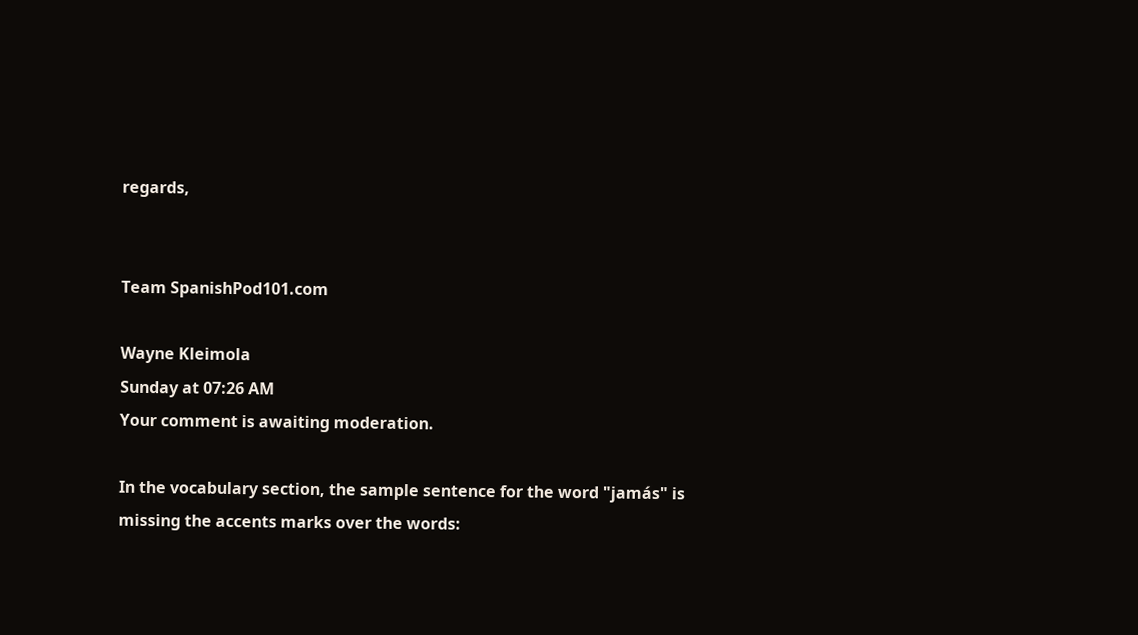regards,


Team SpanishPod101.com

Wayne Kleimola
Sunday at 07:26 AM
Your comment is awaiting moderation.

In the vocabulary section, the sample sentence for the word "jamás" is missing the accents marks over the words: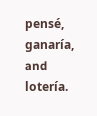pensé, ganaría, and lotería.